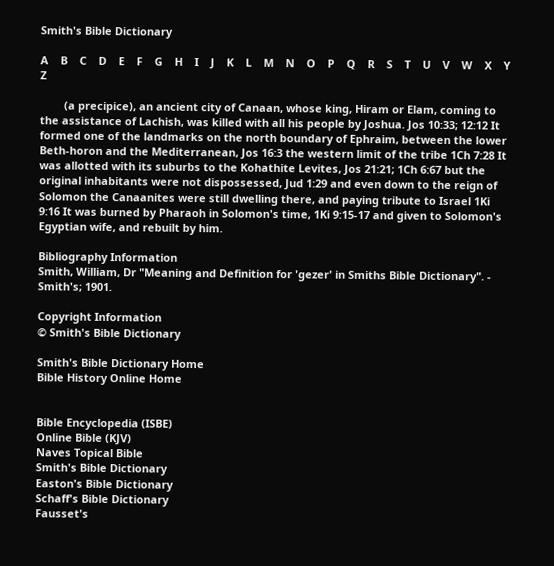Smith's Bible Dictionary

A    B    C    D    E    F    G    H    I    J    K    L    M    N    O    P    Q    R    S    T    U    V    W    X    Y    Z

        (a precipice), an ancient city of Canaan, whose king, Hiram or Elam, coming to the assistance of Lachish, was killed with all his people by Joshua. Jos 10:33; 12:12 It formed one of the landmarks on the north boundary of Ephraim, between the lower Beth-horon and the Mediterranean, Jos 16:3 the western limit of the tribe 1Ch 7:28 It was allotted with its suburbs to the Kohathite Levites, Jos 21:21; 1Ch 6:67 but the original inhabitants were not dispossessed, Jud 1:29 and even down to the reign of Solomon the Canaanites were still dwelling there, and paying tribute to Israel 1Ki 9:16 It was burned by Pharaoh in Solomon's time, 1Ki 9:15-17 and given to Solomon's Egyptian wife, and rebuilt by him.

Bibliography Information
Smith, William, Dr "Meaning and Definition for 'gezer' in Smiths Bible Dictionary". - Smith's; 1901.

Copyright Information
© Smith's Bible Dictionary

Smith's Bible Dictionary Home
Bible History Online Home


Bible Encyclopedia (ISBE)
Online Bible (KJV)
Naves Topical Bible
Smith's Bible Dictionary
Easton's Bible Dictionary
Schaff's Bible Dictionary
Fausset's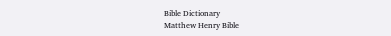Bible Dictionary
Matthew Henry Bible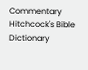Commentary
Hitchcock's Bible Dictionary